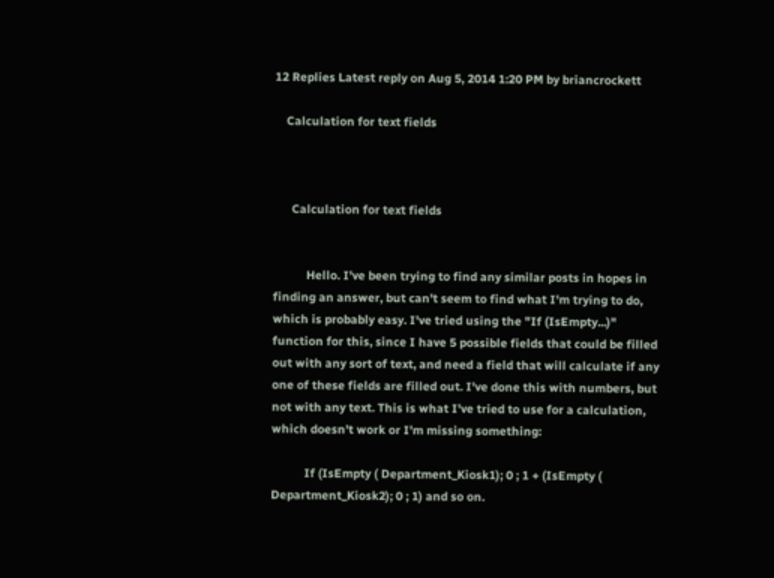12 Replies Latest reply on Aug 5, 2014 1:20 PM by briancrockett

    Calculation for text fields



      Calculation for text fields


           Hello. I've been trying to find any similar posts in hopes in finding an answer, but can't seem to find what I'm trying to do, which is probably easy. I've tried using the "If (IsEmpty...)" function for this, since I have 5 possible fields that could be filled out with any sort of text, and need a field that will calculate if any one of these fields are filled out. I've done this with numbers, but not with any text. This is what I've tried to use for a calculation, which doesn't work or I'm missing something:

           If (IsEmpty ( Department_Kiosk1); 0 ; 1 + (IsEmpty ( Department_Kiosk2); 0 ; 1) and so on.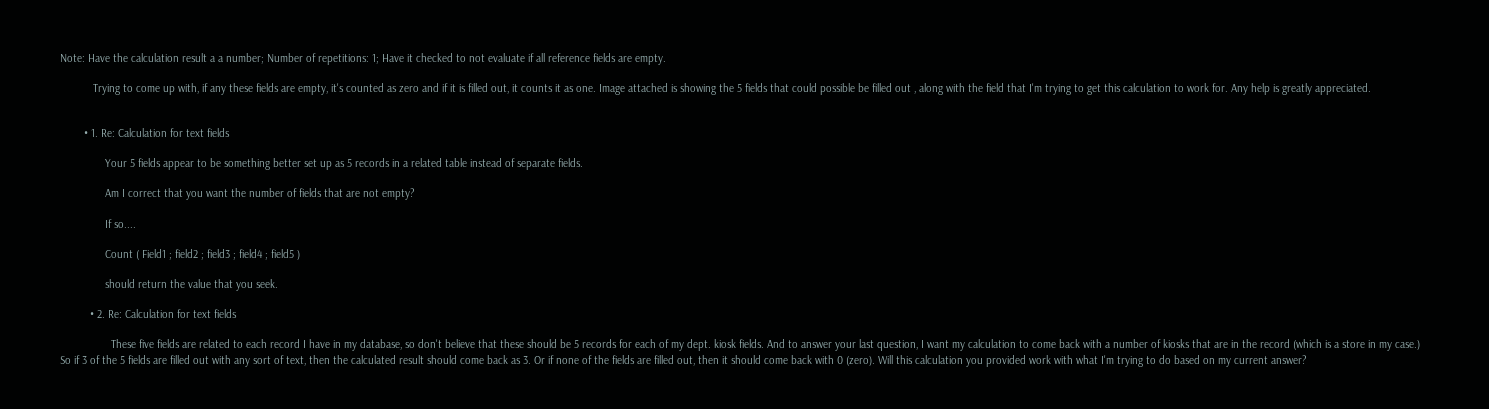Note: Have the calculation result a a number; Number of repetitions: 1; Have it checked to not evaluate if all reference fields are empty.

           Trying to come up with, if any these fields are empty, it's counted as zero and if it is filled out, it counts it as one. Image attached is showing the 5 fields that could possible be filled out , along with the field that I'm trying to get this calculation to work for. Any help is greatly appreciated.


        • 1. Re: Calculation for text fields

               Your 5 fields appear to be something better set up as 5 records in a related table instead of separate fields.

               Am I correct that you want the number of fields that are not empty?

               If so....

               Count ( Field1 ; field2 ; field3 ; field4 ; field5 )

               should return the value that you seek.

          • 2. Re: Calculation for text fields

                 These five fields are related to each record I have in my database, so don't believe that these should be 5 records for each of my dept. kiosk fields. And to answer your last question, I want my calculation to come back with a number of kiosks that are in the record (which is a store in my case.) So if 3 of the 5 fields are filled out with any sort of text, then the calculated result should come back as 3. Or if none of the fields are filled out, then it should come back with 0 (zero). Will this calculation you provided work with what I'm trying to do based on my current answer?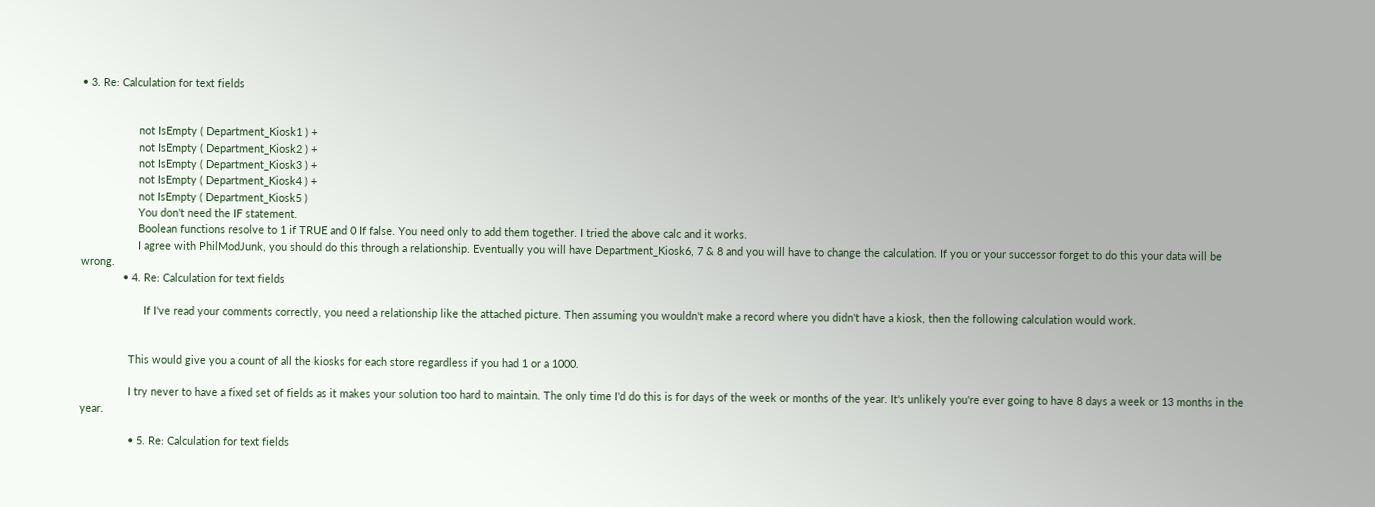• 3. Re: Calculation for text fields


                   not IsEmpty ( Department_Kiosk1 ) +
                   not IsEmpty ( Department_Kiosk2 ) +
                   not IsEmpty ( Department_Kiosk3 ) +
                   not IsEmpty ( Department_Kiosk4 ) +
                   not IsEmpty ( Department_Kiosk5 )
                   You don't need the IF statement.
                   Boolean functions resolve to 1 if TRUE and 0 If false. You need only to add them together. I tried the above calc and it works.
                   I agree with PhilModJunk, you should do this through a relationship. Eventually you will have Department_Kiosk6, 7 & 8 and you will have to change the calculation. If you or your successor forget to do this your data will be wrong.
              • 4. Re: Calculation for text fields

                     If I've read your comments correctly, you need a relationship like the attached picture. Then assuming you wouldn't make a record where you didn't have a kiosk, then the following calculation would work.


                This would give you a count of all the kiosks for each store regardless if you had 1 or a 1000.

                I try never to have a fixed set of fields as it makes your solution too hard to maintain. The only time I'd do this is for days of the week or months of the year. It's unlikely you're ever going to have 8 days a week or 13 months in the year.

                • 5. Re: Calculation for text fields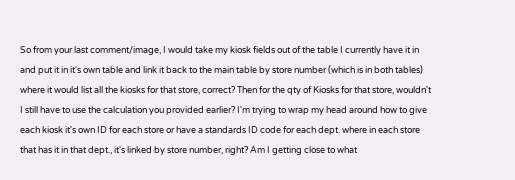So from your last comment/image, I would take my kiosk fields out of the table I currently have it in and put it in it's own table and link it back to the main table by store number (which is in both tables) where it would list all the kiosks for that store, correct? Then for the qty of Kiosks for that store, wouldn't I still have to use the calculation you provided earlier? I'm trying to wrap my head around how to give each kiosk it's own ID for each store or have a standards ID code for each dept. where in each store that has it in that dept., it's linked by store number, right? Am I getting close to what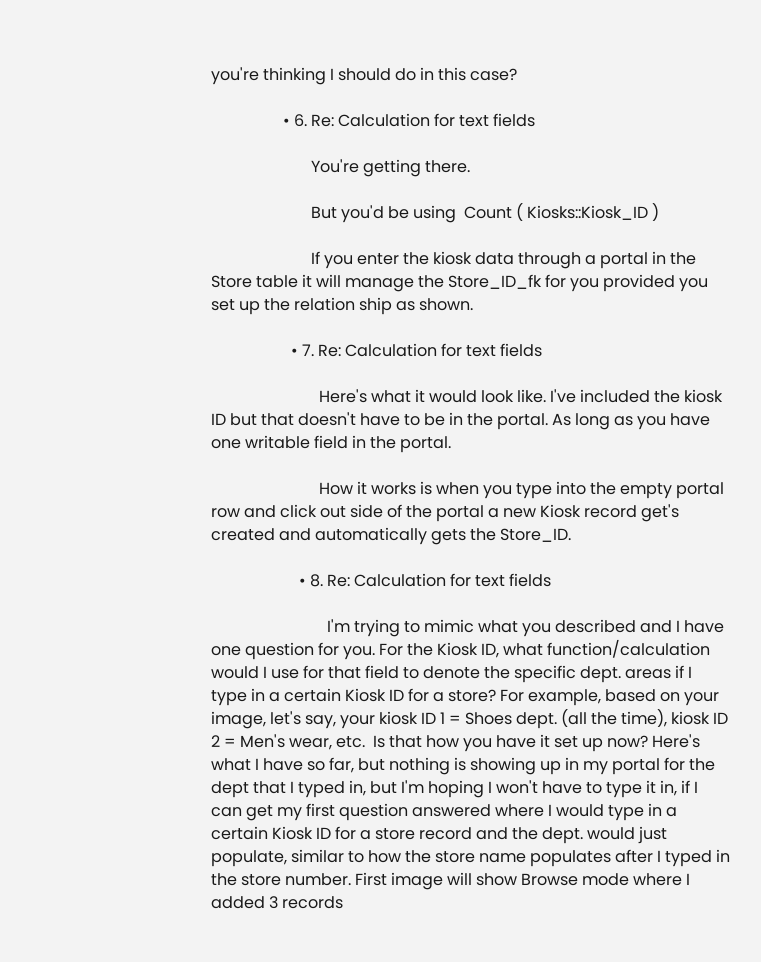you're thinking I should do in this case?

                  • 6. Re: Calculation for text fields

                         You're getting there.

                         But you'd be using  Count ( Kiosks::Kiosk_ID )

                         If you enter the kiosk data through a portal in the Store table it will manage the Store_ID_fk for you provided you set up the relation ship as shown.

                    • 7. Re: Calculation for text fields

                           Here's what it would look like. I've included the kiosk ID but that doesn't have to be in the portal. As long as you have one writable field in the portal.

                           How it works is when you type into the empty portal row and click out side of the portal a new Kiosk record get's created and automatically gets the Store_ID.

                      • 8. Re: Calculation for text fields

                             I'm trying to mimic what you described and I have one question for you. For the Kiosk ID, what function/calculation would I use for that field to denote the specific dept. areas if I type in a certain Kiosk ID for a store? For example, based on your image, let's say, your kiosk ID 1 = Shoes dept. (all the time), kiosk ID 2 = Men's wear, etc.  Is that how you have it set up now? Here's what I have so far, but nothing is showing up in my portal for the dept that I typed in, but I'm hoping I won't have to type it in, if I can get my first question answered where I would type in a certain Kiosk ID for a store record and the dept. would just populate, similar to how the store name populates after I typed in the store number. First image will show Browse mode where I added 3 records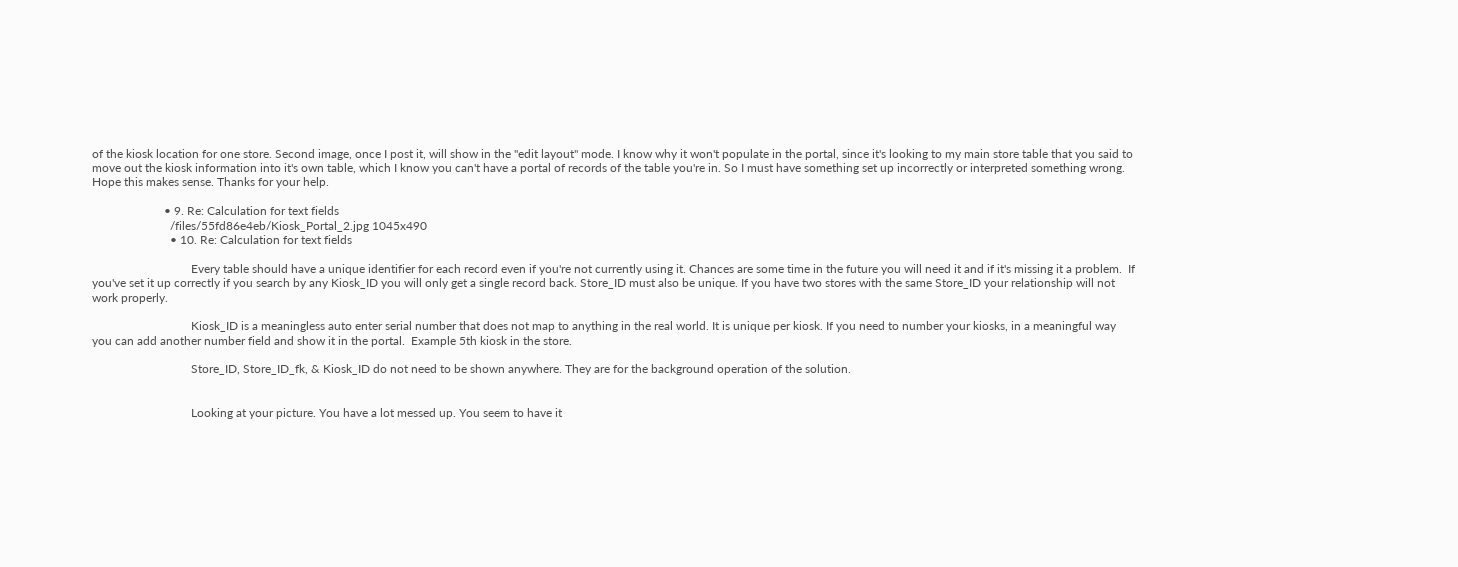of the kiosk location for one store. Second image, once I post it, will show in the "edit layout" mode. I know why it won't populate in the portal, since it's looking to my main store table that you said to move out the kiosk information into it's own table, which I know you can't have a portal of records of the table you're in. So I must have something set up incorrectly or interpreted something wrong. Hope this makes sense. Thanks for your help.

                        • 9. Re: Calculation for text fields
                          /files/55fd86e4eb/Kiosk_Portal_2.jpg 1045x490
                          • 10. Re: Calculation for text fields

                                 Every table should have a unique identifier for each record even if you're not currently using it. Chances are some time in the future you will need it and if it's missing it a problem.  If you've set it up correctly if you search by any Kiosk_ID you will only get a single record back. Store_ID must also be unique. If you have two stores with the same Store_ID your relationship will not work properly.

                                 Kiosk_ID is a meaningless auto enter serial number that does not map to anything in the real world. It is unique per kiosk. If you need to number your kiosks, in a meaningful way you can add another number field and show it in the portal.  Example 5th kiosk in the store.

                                 Store_ID, Store_ID_fk, & Kiosk_ID do not need to be shown anywhere. They are for the background operation of the solution.


                                 Looking at your picture. You have a lot messed up. You seem to have it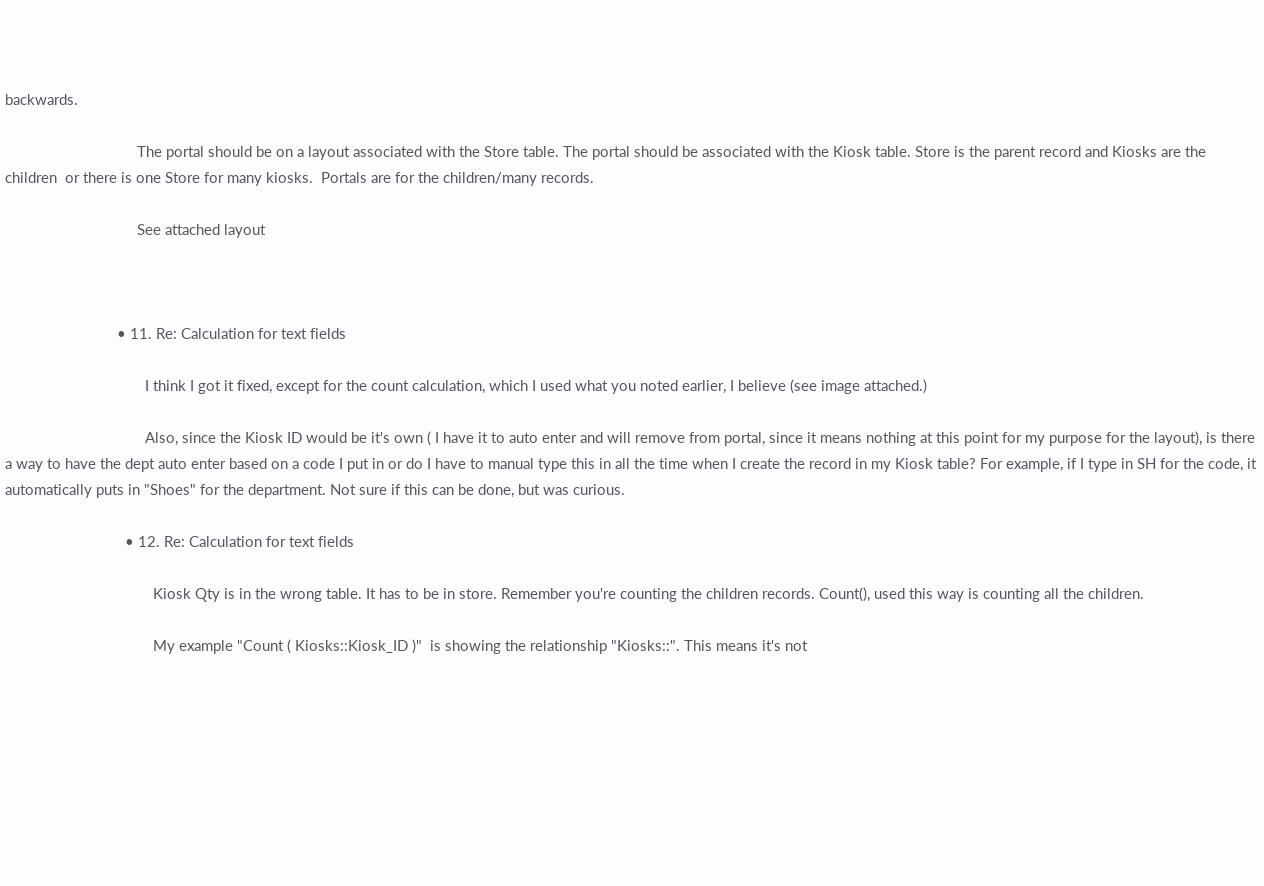backwards.

                                 The portal should be on a layout associated with the Store table. The portal should be associated with the Kiosk table. Store is the parent record and Kiosks are the children  or there is one Store for many kiosks.  Portals are for the children/many records.

                                 See attached layout



                            • 11. Re: Calculation for text fields

                                   I think I got it fixed, except for the count calculation, which I used what you noted earlier, I believe (see image attached.)

                                   Also, since the Kiosk ID would be it's own ( I have it to auto enter and will remove from portal, since it means nothing at this point for my purpose for the layout), is there a way to have the dept auto enter based on a code I put in or do I have to manual type this in all the time when I create the record in my Kiosk table? For example, if I type in SH for the code, it automatically puts in "Shoes" for the department. Not sure if this can be done, but was curious.

                              • 12. Re: Calculation for text fields

                                     Kiosk Qty is in the wrong table. It has to be in store. Remember you're counting the children records. Count(), used this way is counting all the children.

                                     My example "Count ( Kiosks::Kiosk_ID )"  is showing the relationship "Kiosks::". This means it's not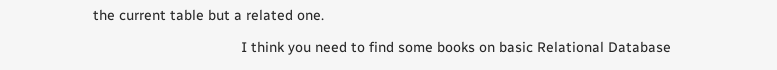the current table but a related one.

                                     I think you need to find some books on basic Relational Database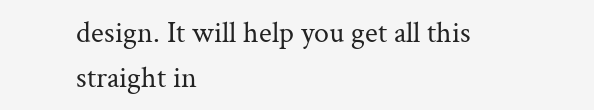design. It will help you get all this straight in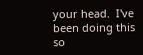your head.  I've been doing this so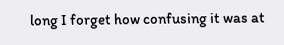long I forget how confusing it was at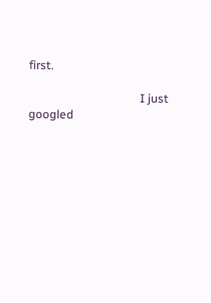first.

                                     I just googled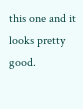this one and it looks pretty good.